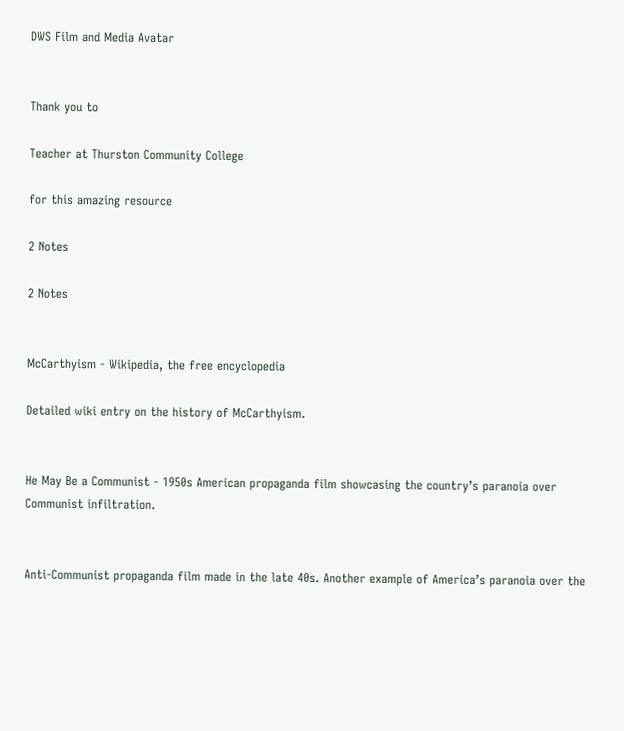DWS Film and Media Avatar


Thank you to

Teacher at Thurston Community College

for this amazing resource

2 Notes

2 Notes


McCarthyism - Wikipedia, the free encyclopedia

Detailed wiki entry on the history of McCarthyism.


He May Be a Communist - 1950s American propaganda film showcasing the country’s paranoia over Communist infiltration.


Anti-Communist propaganda film made in the late 40s. Another example of America’s paranoia over the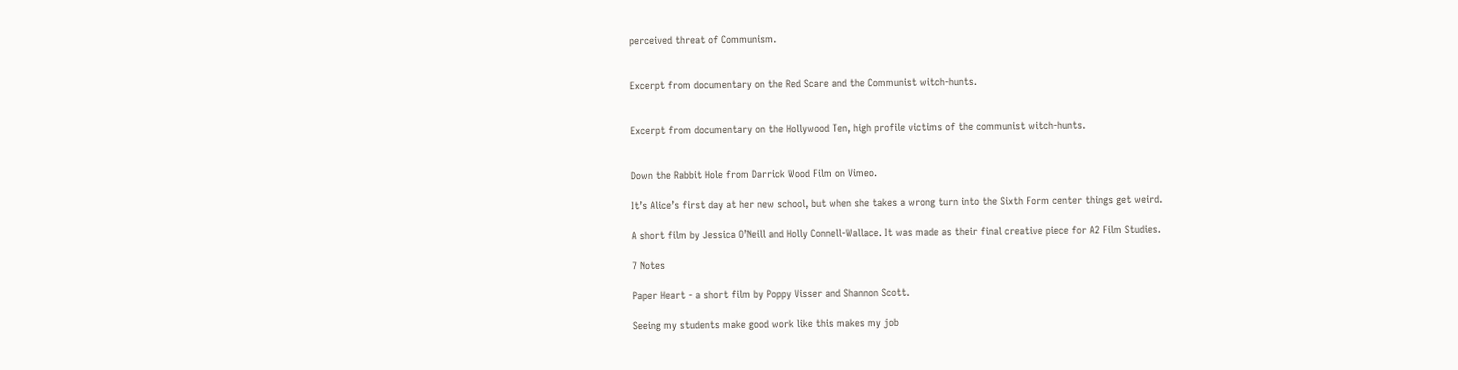perceived threat of Communism.


Excerpt from documentary on the Red Scare and the Communist witch-hunts.


Excerpt from documentary on the Hollywood Ten, high profile victims of the communist witch-hunts.


Down the Rabbit Hole from Darrick Wood Film on Vimeo.

It’s Alice’s first day at her new school, but when she takes a wrong turn into the Sixth Form center things get weird.

A short film by Jessica O’Neill and Holly Connell-Wallace. It was made as their final creative piece for A2 Film Studies.

7 Notes

Paper Heart - a short film by Poppy Visser and Shannon Scott.

Seeing my students make good work like this makes my job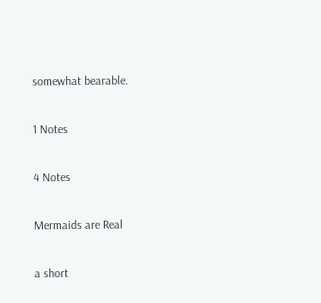somewhat bearable.

1 Notes

4 Notes

Mermaids are Real

a short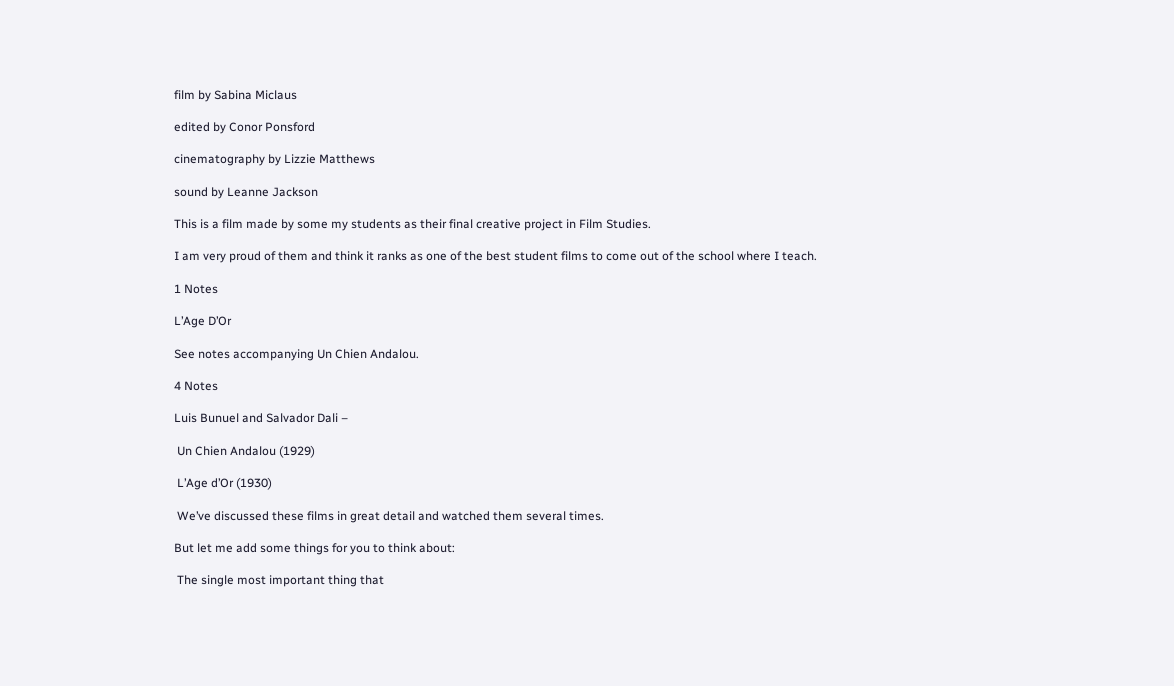film by Sabina Miclaus

edited by Conor Ponsford

cinematography by Lizzie Matthews

sound by Leanne Jackson

This is a film made by some my students as their final creative project in Film Studies.

I am very proud of them and think it ranks as one of the best student films to come out of the school where I teach.

1 Notes

L’Age D’Or

See notes accompanying Un Chien Andalou.

4 Notes

Luis Bunuel and Salvador Dali –

 Un Chien Andalou (1929)

 L’Age d’Or (1930)

 We’ve discussed these films in great detail and watched them several times.

But let me add some things for you to think about:

 The single most important thing that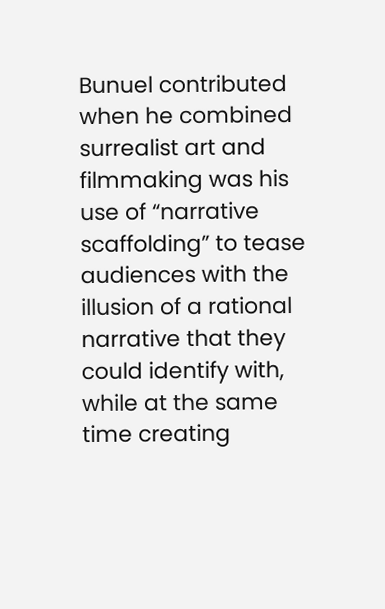Bunuel contributed when he combined surrealist art and filmmaking was his use of “narrative scaffolding” to tease audiences with the illusion of a rational narrative that they could identify with, while at the same time creating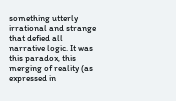something utterly irrational and strange that defied all narrative logic. It was this paradox, this merging of reality (as expressed in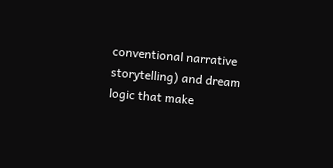conventional narrative storytelling) and dream logic that make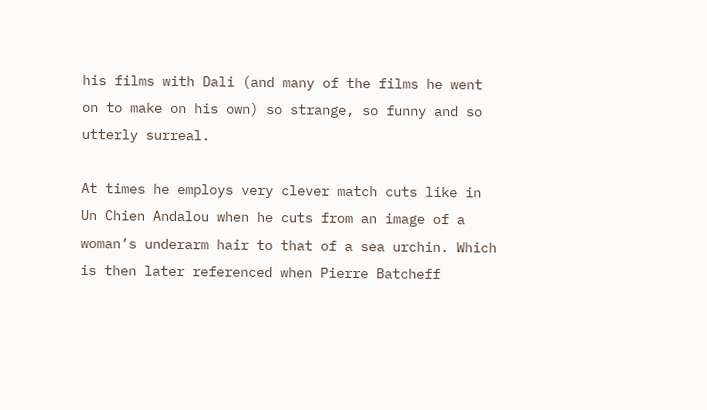his films with Dali (and many of the films he went on to make on his own) so strange, so funny and so utterly surreal.

At times he employs very clever match cuts like in Un Chien Andalou when he cuts from an image of a woman’s underarm hair to that of a sea urchin. Which is then later referenced when Pierre Batcheff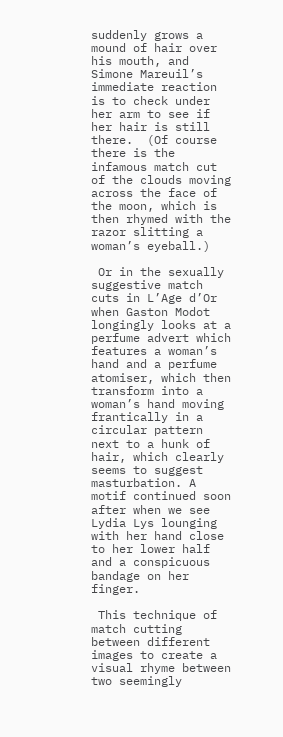suddenly grows a mound of hair over his mouth, and Simone Mareuil’s immediate reaction is to check under her arm to see if her hair is still there.  (Of course there is the infamous match cut of the clouds moving across the face of the moon, which is then rhymed with the razor slitting a woman’s eyeball.)

 Or in the sexually suggestive match cuts in L’Age d’Or when Gaston Modot longingly looks at a perfume advert which features a woman’s hand and a perfume atomiser, which then transform into a woman’s hand moving frantically in a circular pattern next to a hunk of hair, which clearly seems to suggest masturbation. A motif continued soon after when we see Lydia Lys lounging with her hand close to her lower half and a conspicuous bandage on her finger.

 This technique of match cutting between different images to create a visual rhyme between two seemingly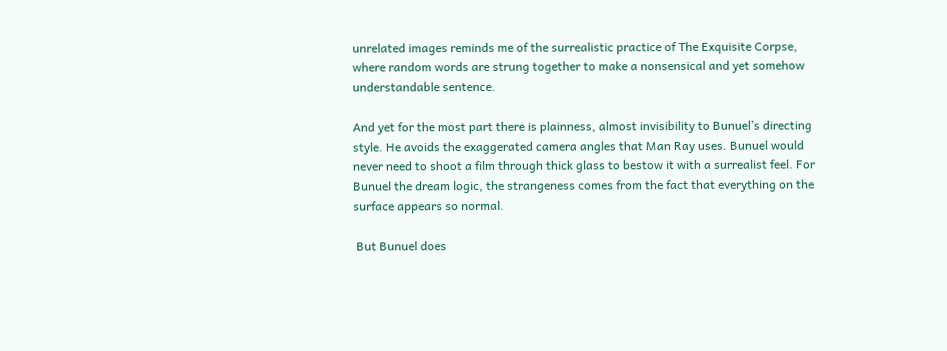unrelated images reminds me of the surrealistic practice of The Exquisite Corpse, where random words are strung together to make a nonsensical and yet somehow understandable sentence.

And yet for the most part there is plainness, almost invisibility to Bunuel’s directing style. He avoids the exaggerated camera angles that Man Ray uses. Bunuel would never need to shoot a film through thick glass to bestow it with a surrealist feel. For Bunuel the dream logic, the strangeness comes from the fact that everything on the surface appears so normal.

 But Bunuel does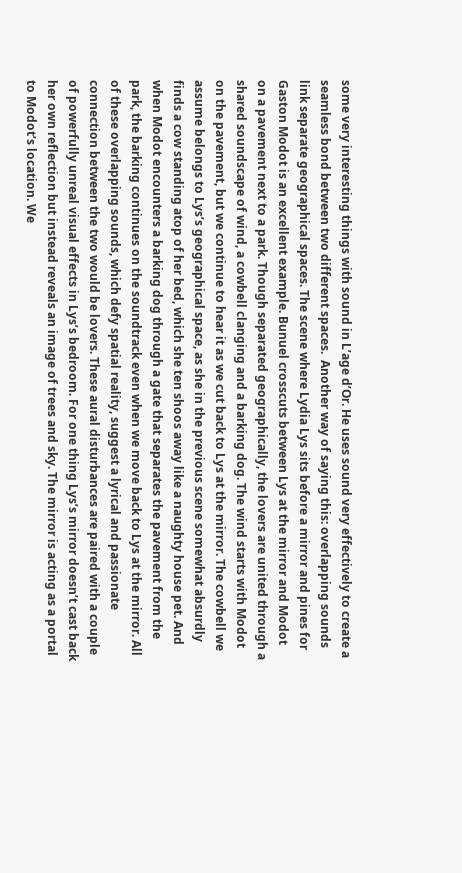some very interesting things with sound in L’age d’Or. He uses sound very effectively to create a seamless bond between two different spaces.  Another way of saying this: overlapping sounds link separate geographical spaces. The scene where Lydia Lys sits before a mirror and pines for Gaston Modot is an excellent example. Bunuel crosscuts between Lys at the mirror and Modot on a pavement next to a park. Though separated geographically, the lovers are united through a shared soundscape of wind, a cowbell clanging and a barking dog. The wind starts with Modot on the pavement, but we continue to hear it as we cut back to Lys at the mirror. The cowbell we assume belongs to Lys’s geographical space, as she in the previous scene somewhat absurdly finds a cow standing atop of her bed, which she ten shoos away like a naughty house pet. And when Modot encounters a barking dog through a gate that separates the pavement from the park, the barking continues on the soundtrack even when we move back to Lys at the mirror. All of these overlapping sounds, which defy spatial reality, suggest a lyrical and passionate connection between the two would be lovers. These aural disturbances are paired with a couple of powerfully unreal visual effects in Lys’s bedroom. For one thing Lys’s mirror doesn’t cast back her own reflection but instead reveals an image of trees and sky. The mirror is acting as a portal to Modot’s location. We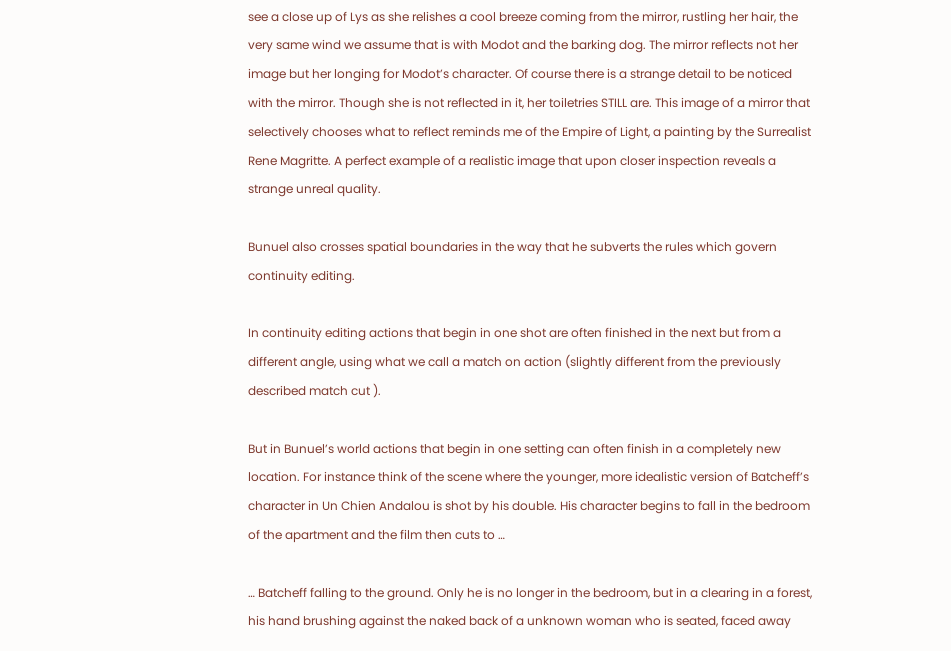see a close up of Lys as she relishes a cool breeze coming from the mirror, rustling her hair, the very same wind we assume that is with Modot and the barking dog. The mirror reflects not her image but her longing for Modot’s character. Of course there is a strange detail to be noticed with the mirror. Though she is not reflected in it, her toiletries STILL are. This image of a mirror that selectively chooses what to reflect reminds me of the Empire of Light, a painting by the Surrealist Rene Magritte. A perfect example of a realistic image that upon closer inspection reveals a strange unreal quality.

Bunuel also crosses spatial boundaries in the way that he subverts the rules which govern continuity editing.

In continuity editing actions that begin in one shot are often finished in the next but from a different angle, using what we call a match on action (slightly different from the previously described match cut ).

But in Bunuel’s world actions that begin in one setting can often finish in a completely new location. For instance think of the scene where the younger, more idealistic version of Batcheff’s character in Un Chien Andalou is shot by his double. His character begins to fall in the bedroom of the apartment and the film then cuts to …

… Batcheff falling to the ground. Only he is no longer in the bedroom, but in a clearing in a forest, his hand brushing against the naked back of a unknown woman who is seated, faced away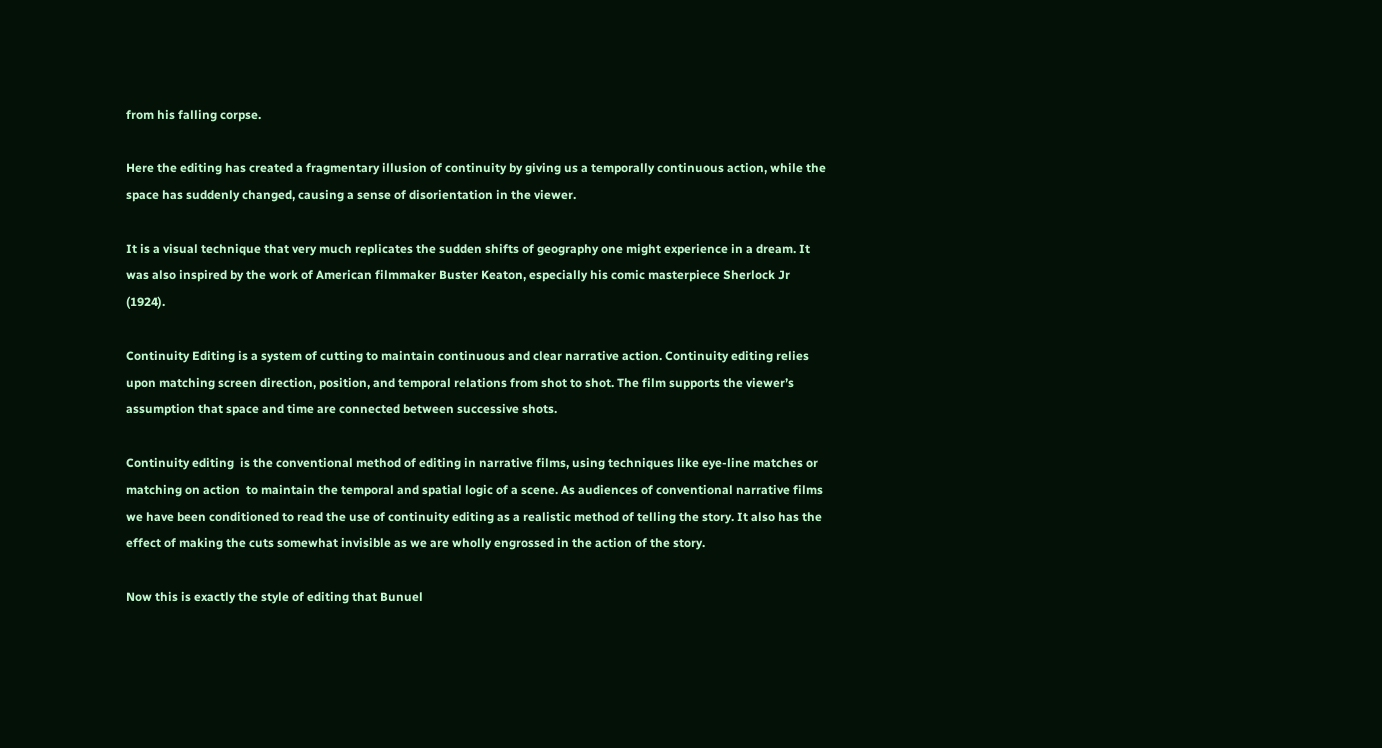from his falling corpse.

Here the editing has created a fragmentary illusion of continuity by giving us a temporally continuous action, while the space has suddenly changed, causing a sense of disorientation in the viewer.

It is a visual technique that very much replicates the sudden shifts of geography one might experience in a dream. It was also inspired by the work of American filmmaker Buster Keaton, especially his comic masterpiece Sherlock Jr (1924).

Continuity Editing is a system of cutting to maintain continuous and clear narrative action. Continuity editing relies upon matching screen direction, position, and temporal relations from shot to shot. The film supports the viewer’s assumption that space and time are connected between successive shots.

Continuity editing  is the conventional method of editing in narrative films, using techniques like eye-line matches or matching on action  to maintain the temporal and spatial logic of a scene. As audiences of conventional narrative films we have been conditioned to read the use of continuity editing as a realistic method of telling the story. It also has the effect of making the cuts somewhat invisible as we are wholly engrossed in the action of the story.

Now this is exactly the style of editing that Bunuel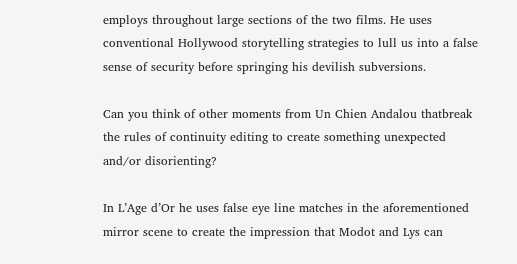employs throughout large sections of the two films. He uses conventional Hollywood storytelling strategies to lull us into a false sense of security before springing his devilish subversions.

Can you think of other moments from Un Chien Andalou thatbreak the rules of continuity editing to create something unexpected and/or disorienting?

In L’Age d’Or he uses false eye line matches in the aforementioned mirror scene to create the impression that Modot and Lys can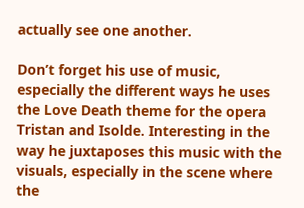actually see one another.

Don’t forget his use of music, especially the different ways he uses the Love Death theme for the opera Tristan and Isolde. Interesting in the way he juxtaposes this music with the visuals, especially in the scene where the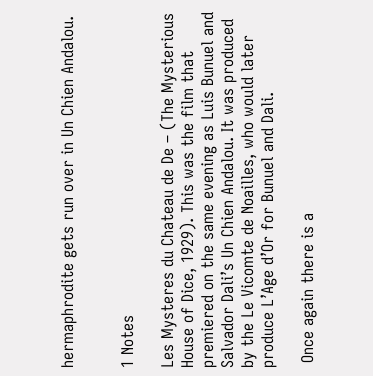hermaphrodite gets run over in Un Chien Andalou.


1 Notes

Les Mysteres du Chateau de De – (The Mysterious House of Dice, 1929). This was the film that premiered on the same evening as Luis Bunuel and Salvador Dali’s Un Chien Andalou. It was produced by the Le Vicomte de Noailles, who would later produce L’Age d’Or for Bunuel and Dali.

 Once again there is a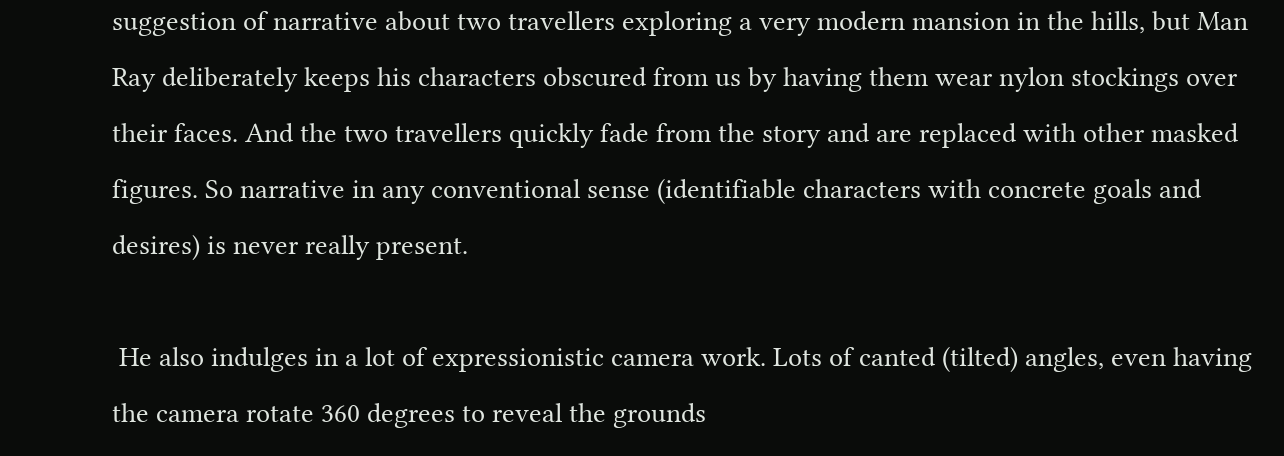suggestion of narrative about two travellers exploring a very modern mansion in the hills, but Man Ray deliberately keeps his characters obscured from us by having them wear nylon stockings over their faces. And the two travellers quickly fade from the story and are replaced with other masked figures. So narrative in any conventional sense (identifiable characters with concrete goals and desires) is never really present.

 He also indulges in a lot of expressionistic camera work. Lots of canted (tilted) angles, even having the camera rotate 360 degrees to reveal the grounds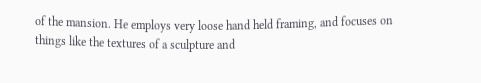of the mansion. He employs very loose hand held framing, and focuses on things like the textures of a sculpture and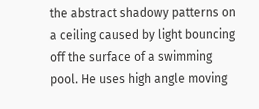the abstract shadowy patterns on a ceiling caused by light bouncing off the surface of a swimming pool. He uses high angle moving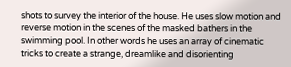shots to survey the interior of the house. He uses slow motion and reverse motion in the scenes of the masked bathers in the swimming pool. In other words he uses an array of cinematic tricks to create a strange, dreamlike and disorienting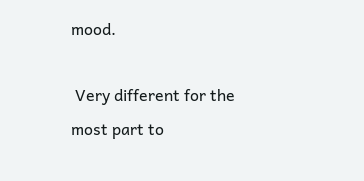mood.

 Very different for the most part to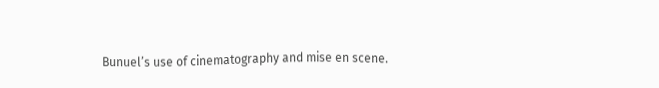Bunuel’s use of cinematography and mise en scene.